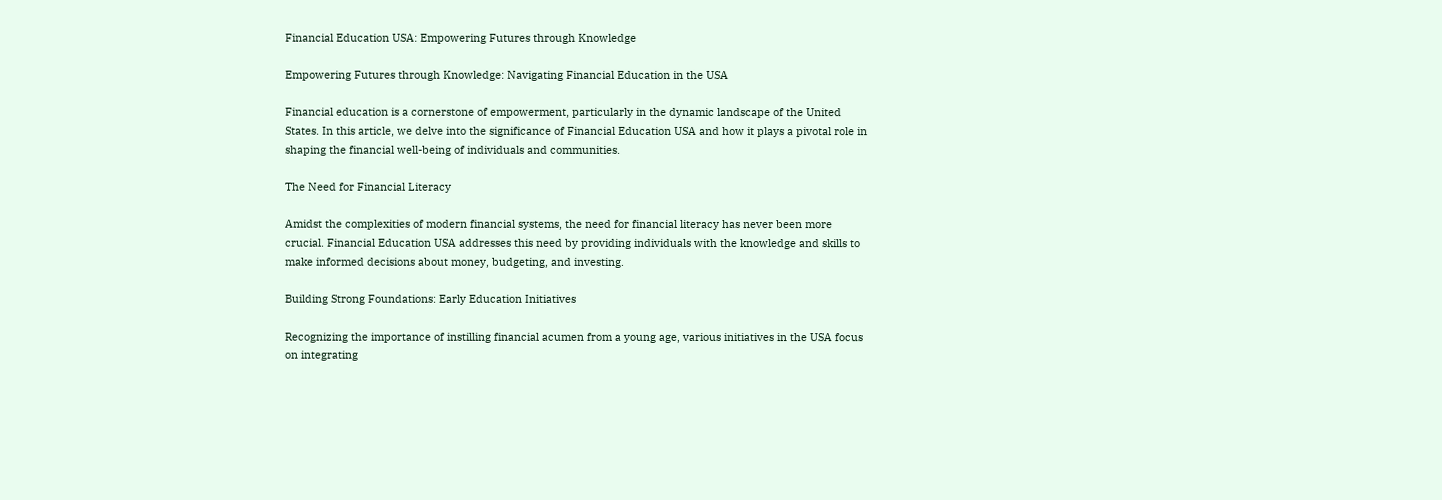Financial Education USA: Empowering Futures through Knowledge

Empowering Futures through Knowledge: Navigating Financial Education in the USA

Financial education is a cornerstone of empowerment, particularly in the dynamic landscape of the United States. In this article, we delve into the significance of Financial Education USA and how it plays a pivotal role in shaping the financial well-being of individuals and communities.

The Need for Financial Literacy

Amidst the complexities of modern financial systems, the need for financial literacy has never been more crucial. Financial Education USA addresses this need by providing individuals with the knowledge and skills to make informed decisions about money, budgeting, and investing.

Building Strong Foundations: Early Education Initiatives

Recognizing the importance of instilling financial acumen from a young age, various initiatives in the USA focus on integrating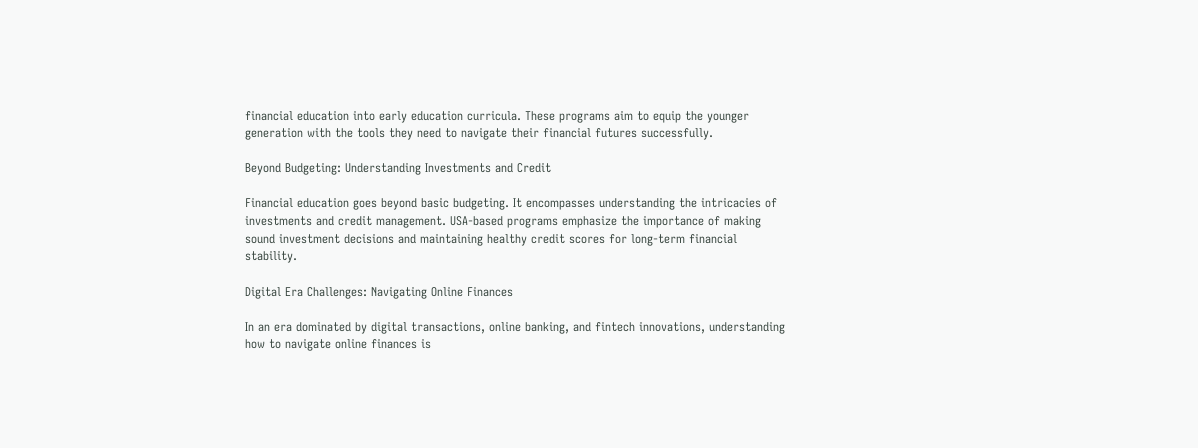financial education into early education curricula. These programs aim to equip the younger generation with the tools they need to navigate their financial futures successfully.

Beyond Budgeting: Understanding Investments and Credit

Financial education goes beyond basic budgeting. It encompasses understanding the intricacies of investments and credit management. USA-based programs emphasize the importance of making sound investment decisions and maintaining healthy credit scores for long-term financial stability.

Digital Era Challenges: Navigating Online Finances

In an era dominated by digital transactions, online banking, and fintech innovations, understanding how to navigate online finances is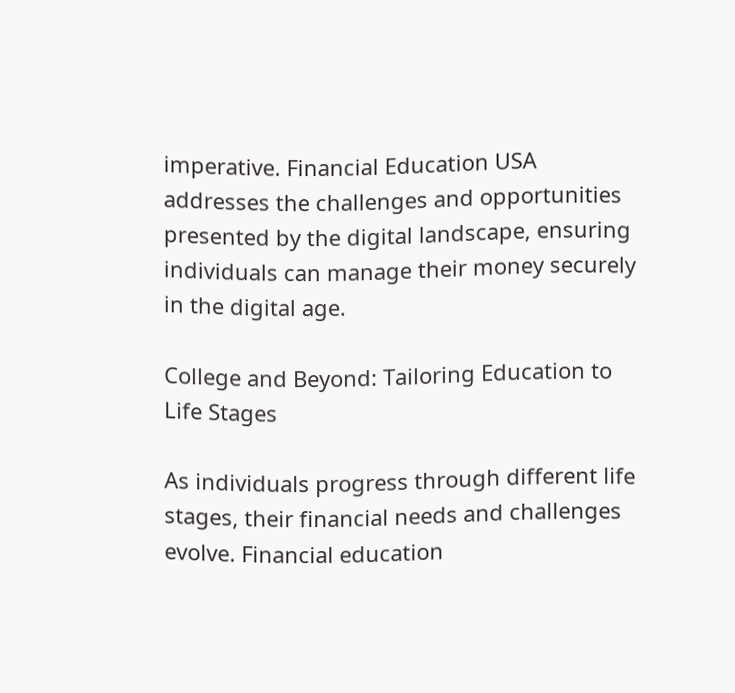imperative. Financial Education USA addresses the challenges and opportunities presented by the digital landscape, ensuring individuals can manage their money securely in the digital age.

College and Beyond: Tailoring Education to Life Stages

As individuals progress through different life stages, their financial needs and challenges evolve. Financial education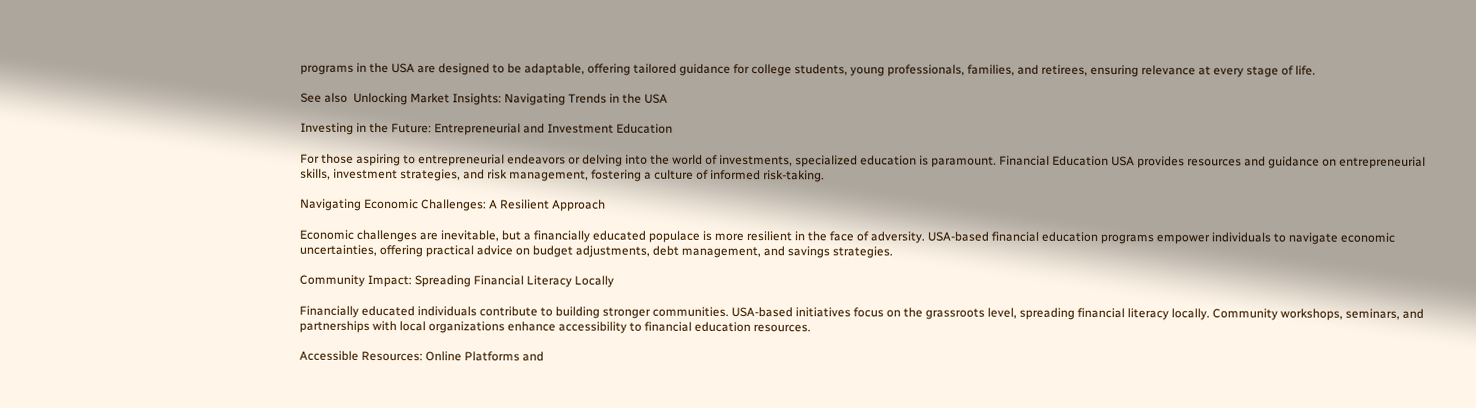programs in the USA are designed to be adaptable, offering tailored guidance for college students, young professionals, families, and retirees, ensuring relevance at every stage of life.

See also  Unlocking Market Insights: Navigating Trends in the USA

Investing in the Future: Entrepreneurial and Investment Education

For those aspiring to entrepreneurial endeavors or delving into the world of investments, specialized education is paramount. Financial Education USA provides resources and guidance on entrepreneurial skills, investment strategies, and risk management, fostering a culture of informed risk-taking.

Navigating Economic Challenges: A Resilient Approach

Economic challenges are inevitable, but a financially educated populace is more resilient in the face of adversity. USA-based financial education programs empower individuals to navigate economic uncertainties, offering practical advice on budget adjustments, debt management, and savings strategies.

Community Impact: Spreading Financial Literacy Locally

Financially educated individuals contribute to building stronger communities. USA-based initiatives focus on the grassroots level, spreading financial literacy locally. Community workshops, seminars, and partnerships with local organizations enhance accessibility to financial education resources.

Accessible Resources: Online Platforms and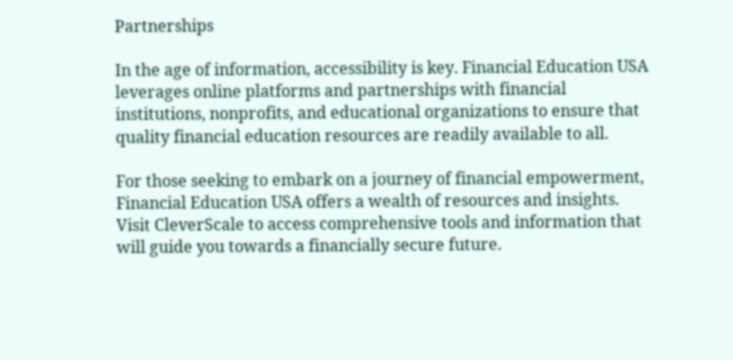Partnerships

In the age of information, accessibility is key. Financial Education USA leverages online platforms and partnerships with financial institutions, nonprofits, and educational organizations to ensure that quality financial education resources are readily available to all.

For those seeking to embark on a journey of financial empowerment, Financial Education USA offers a wealth of resources and insights. Visit CleverScale to access comprehensive tools and information that will guide you towards a financially secure future.